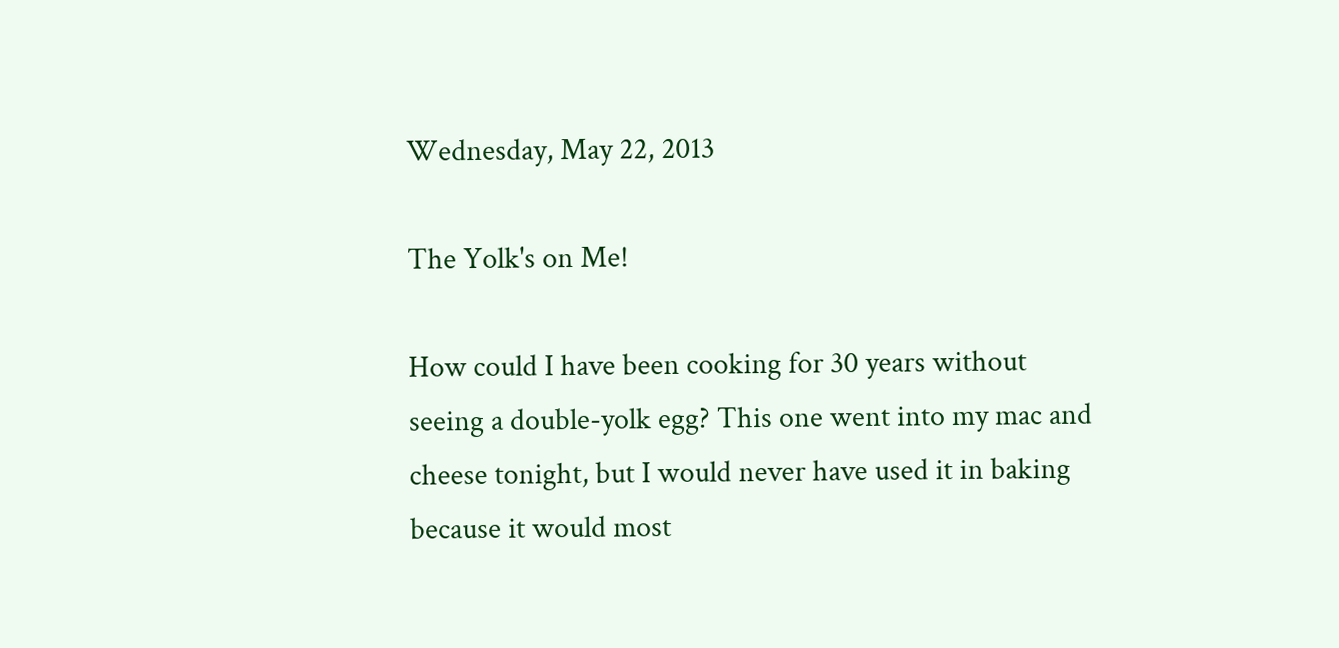Wednesday, May 22, 2013

The Yolk's on Me!

How could I have been cooking for 30 years without seeing a double-yolk egg? This one went into my mac and cheese tonight, but I would never have used it in baking because it would most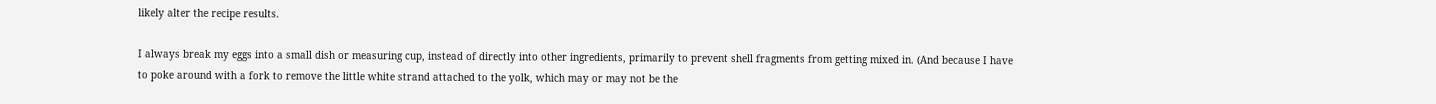likely alter the recipe results.

I always break my eggs into a small dish or measuring cup, instead of directly into other ingredients, primarily to prevent shell fragments from getting mixed in. (And because I have to poke around with a fork to remove the little white strand attached to the yolk, which may or may not be the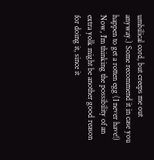umbilical cord, but creeps me out anyway.) Some recommend it in case you happen to get a rotten egg (I never have!) Now, I'm thinking the possibility of an extra yolk might be another good reason for doing it, since it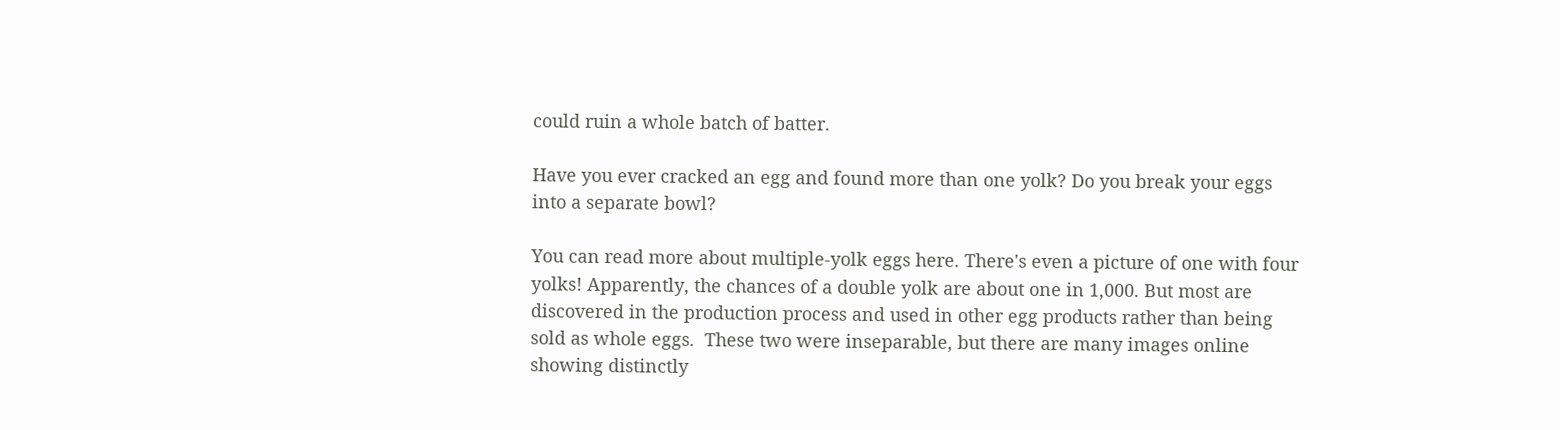could ruin a whole batch of batter.

Have you ever cracked an egg and found more than one yolk? Do you break your eggs into a separate bowl?

You can read more about multiple-yolk eggs here. There's even a picture of one with four yolks! Apparently, the chances of a double yolk are about one in 1,000. But most are discovered in the production process and used in other egg products rather than being sold as whole eggs.  These two were inseparable, but there are many images online showing distinctly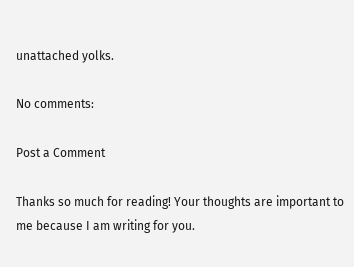unattached yolks.

No comments:

Post a Comment

Thanks so much for reading! Your thoughts are important to me because I am writing for you.